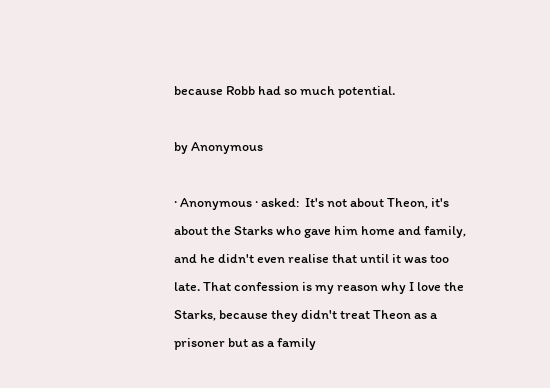because Robb had so much potential.

by Anonymous

· Anonymous · asked:  It's not about Theon, it's about the Starks who gave him home and family, and he didn't even realise that until it was too late. That confession is my reason why I love the Starks, because they didn't treat Theon as a prisoner but as a family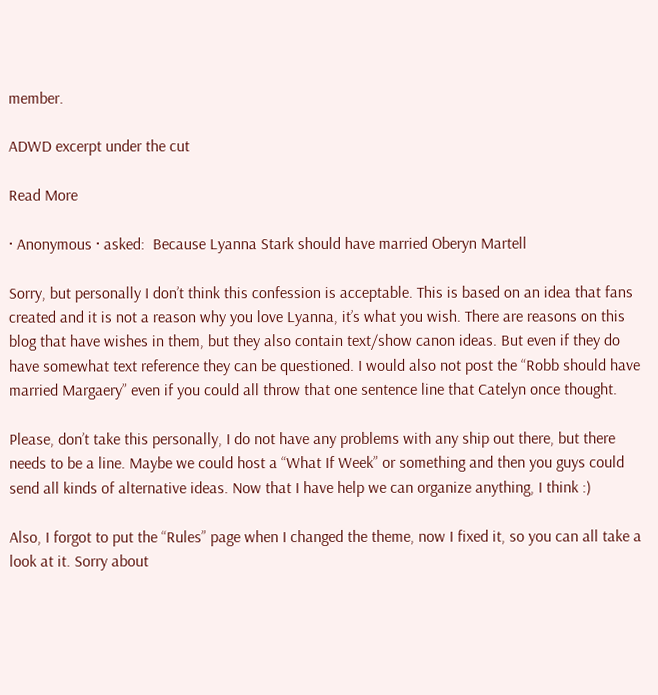member.

ADWD excerpt under the cut

Read More

· Anonymous · asked:  Because Lyanna Stark should have married Oberyn Martell

Sorry, but personally I don’t think this confession is acceptable. This is based on an idea that fans created and it is not a reason why you love Lyanna, it’s what you wish. There are reasons on this blog that have wishes in them, but they also contain text/show canon ideas. But even if they do have somewhat text reference they can be questioned. I would also not post the “Robb should have married Margaery” even if you could all throw that one sentence line that Catelyn once thought.

Please, don’t take this personally, I do not have any problems with any ship out there, but there needs to be a line. Maybe we could host a “What If Week” or something and then you guys could send all kinds of alternative ideas. Now that I have help we can organize anything, I think :)

Also, I forgot to put the “Rules” page when I changed the theme, now I fixed it, so you can all take a look at it. Sorry about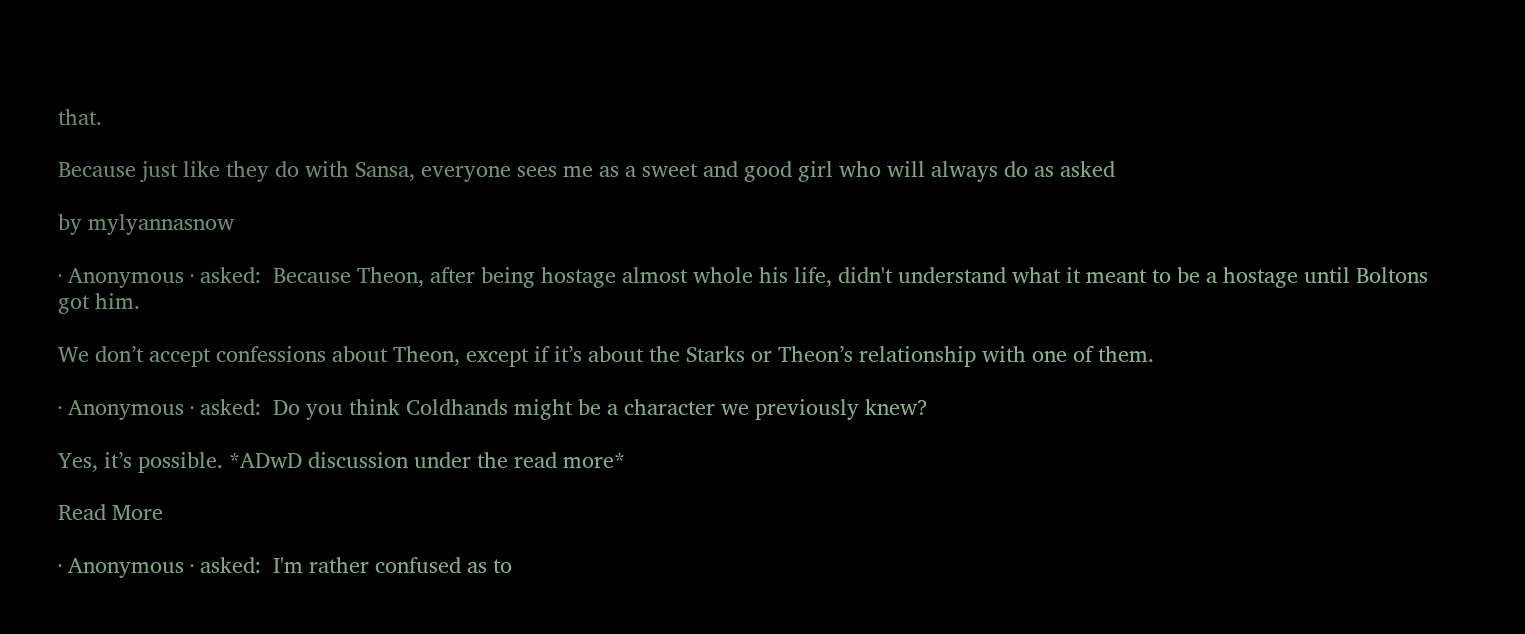that.

Because just like they do with Sansa, everyone sees me as a sweet and good girl who will always do as asked

by mylyannasnow

· Anonymous · asked:  Because Theon, after being hostage almost whole his life, didn't understand what it meant to be a hostage until Boltons got him.

We don’t accept confessions about Theon, except if it’s about the Starks or Theon’s relationship with one of them.

· Anonymous · asked:  Do you think Coldhands might be a character we previously knew?

Yes, it’s possible. *ADwD discussion under the read more*

Read More

· Anonymous · asked:  I'm rather confused as to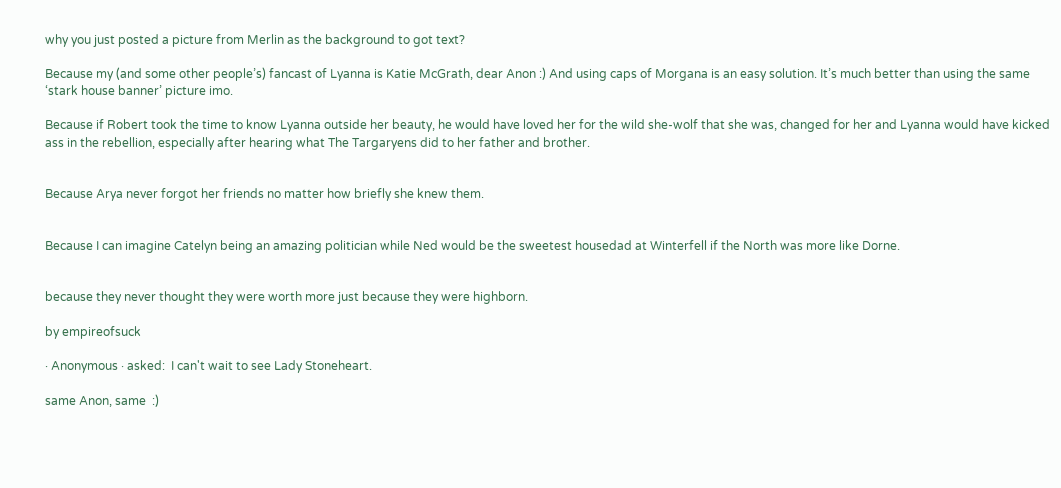why you just posted a picture from Merlin as the background to got text?

Because my (and some other people’s) fancast of Lyanna is Katie McGrath, dear Anon :) And using caps of Morgana is an easy solution. It’s much better than using the same ‘stark house banner’ picture imo.

Because if Robert took the time to know Lyanna outside her beauty, he would have loved her for the wild she-wolf that she was, changed for her and Lyanna would have kicked ass in the rebellion, especially after hearing what The Targaryens did to her father and brother.


Because Arya never forgot her friends no matter how briefly she knew them.


Because I can imagine Catelyn being an amazing politician while Ned would be the sweetest housedad at Winterfell if the North was more like Dorne.


because they never thought they were worth more just because they were highborn.

by empireofsuck

· Anonymous · asked:  I can't wait to see Lady Stoneheart.

same Anon, same  :)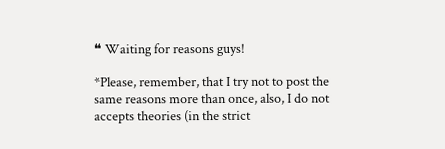❝ Waiting for reasons guys!

*Please, remember, that I try not to post the same reasons more than once, also, I do not accepts theories (in the strict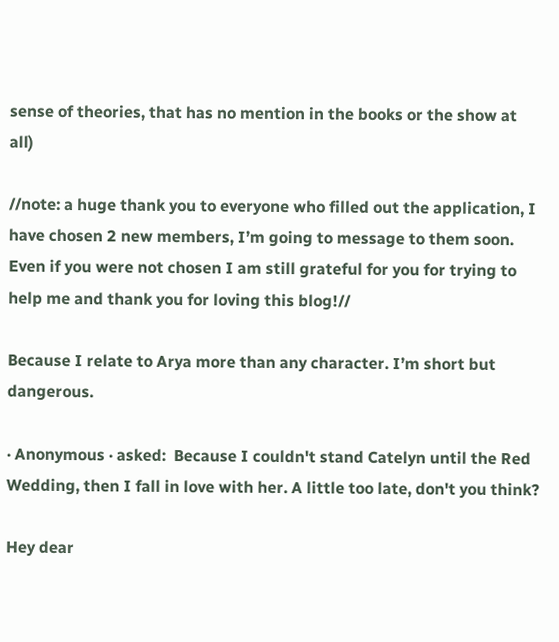sense of theories, that has no mention in the books or the show at all)

//note: a huge thank you to everyone who filled out the application, I have chosen 2 new members, I’m going to message to them soon. Even if you were not chosen I am still grateful for you for trying to help me and thank you for loving this blog!//

Because I relate to Arya more than any character. I’m short but dangerous.

· Anonymous · asked:  Because I couldn't stand Catelyn until the Red Wedding, then I fall in love with her. A little too late, don't you think?

Hey dear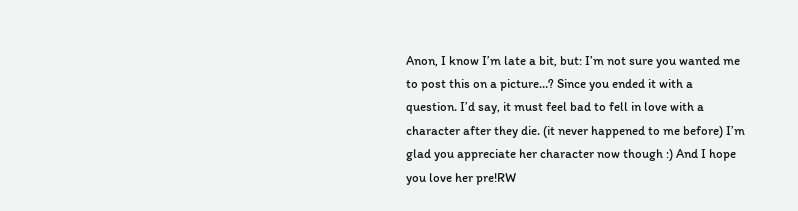Anon, I know I’m late a bit, but: I’m not sure you wanted me to post this on a picture…? Since you ended it with a question. I’d say, it must feel bad to fell in love with a character after they die. (it never happened to me before) I’m glad you appreciate her character now though :) And I hope you love her pre!RW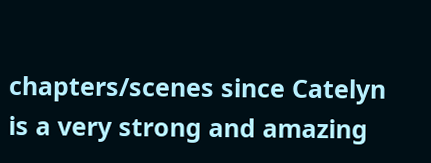chapters/scenes since Catelyn is a very strong and amazing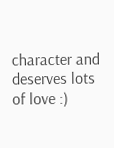character and deserves lots of love :)